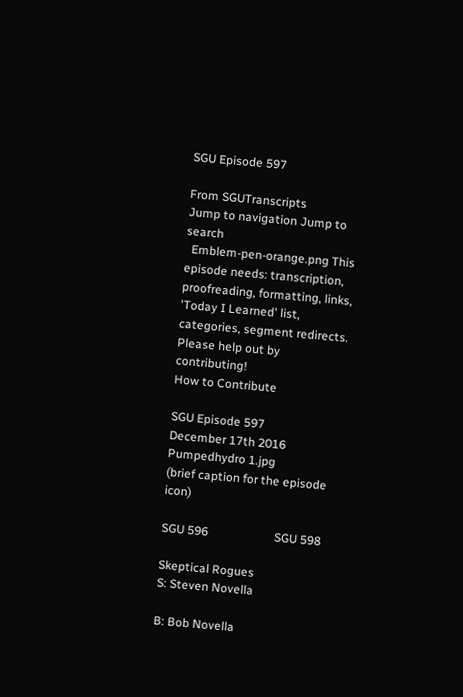SGU Episode 597

From SGUTranscripts
Jump to navigation Jump to search
  Emblem-pen-orange.png This episode needs: transcription, proofreading, formatting, links, 'Today I Learned' list, categories, segment redirects.
Please help out by contributing!
How to Contribute

SGU Episode 597
December 17th 2016
Pumpedhydro 1.jpg
(brief caption for the episode icon)

SGU 596                      SGU 598

Skeptical Rogues
S: Steven Novella

B: Bob Novella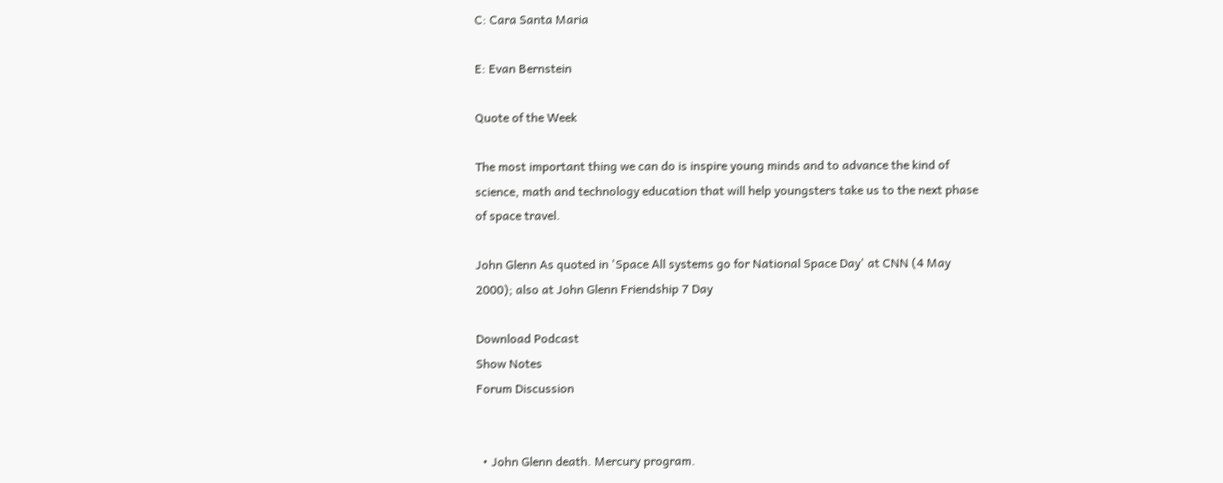C: Cara Santa Maria

E: Evan Bernstein

Quote of the Week

The most important thing we can do is inspire young minds and to advance the kind of science, math and technology education that will help youngsters take us to the next phase of space travel.

John Glenn As quoted in 'Space All systems go for National Space Day' at CNN (4 May 2000); also at John Glenn Friendship 7 Day

Download Podcast
Show Notes
Forum Discussion


  • John Glenn death. Mercury program.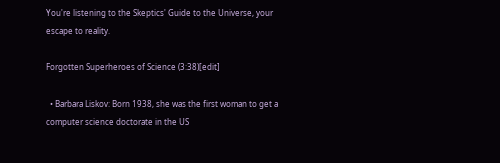You're listening to the Skeptics' Guide to the Universe, your escape to reality.

Forgotten Superheroes of Science (3:38)[edit]

  • Barbara Liskov: Born 1938, she was the first woman to get a computer science doctorate in the US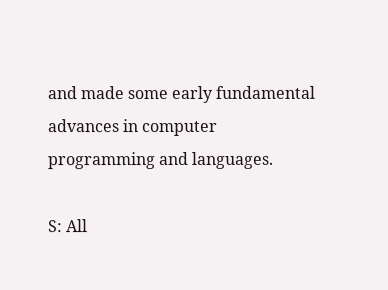and made some early fundamental advances in computer programming and languages.

S: All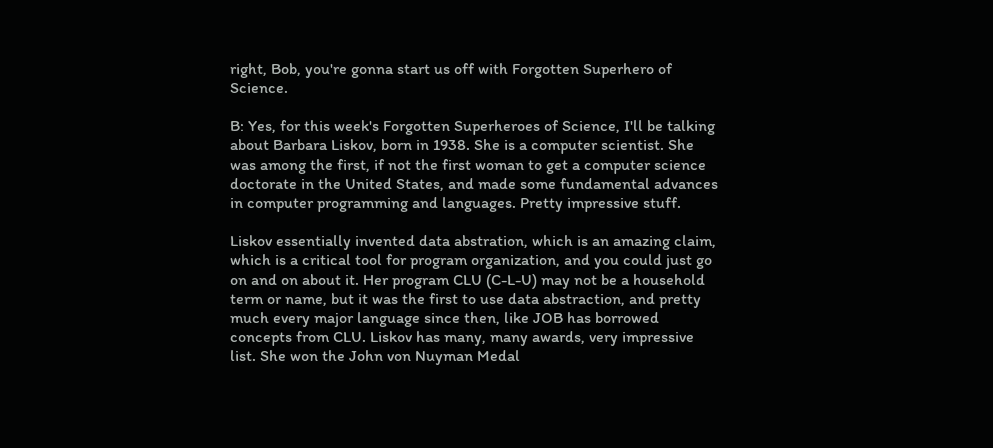right, Bob, you're gonna start us off with Forgotten Superhero of Science.

B: Yes, for this week's Forgotten Superheroes of Science, I'll be talking about Barbara Liskov, born in 1938. She is a computer scientist. She was among the first, if not the first woman to get a computer science doctorate in the United States, and made some fundamental advances in computer programming and languages. Pretty impressive stuff.

Liskov essentially invented data abstration, which is an amazing claim, which is a critical tool for program organization, and you could just go on and on about it. Her program CLU (C-L-U) may not be a household term or name, but it was the first to use data abstraction, and pretty much every major language since then, like JOB has borrowed concepts from CLU. Liskov has many, many awards, very impressive list. She won the John von Nuyman Medal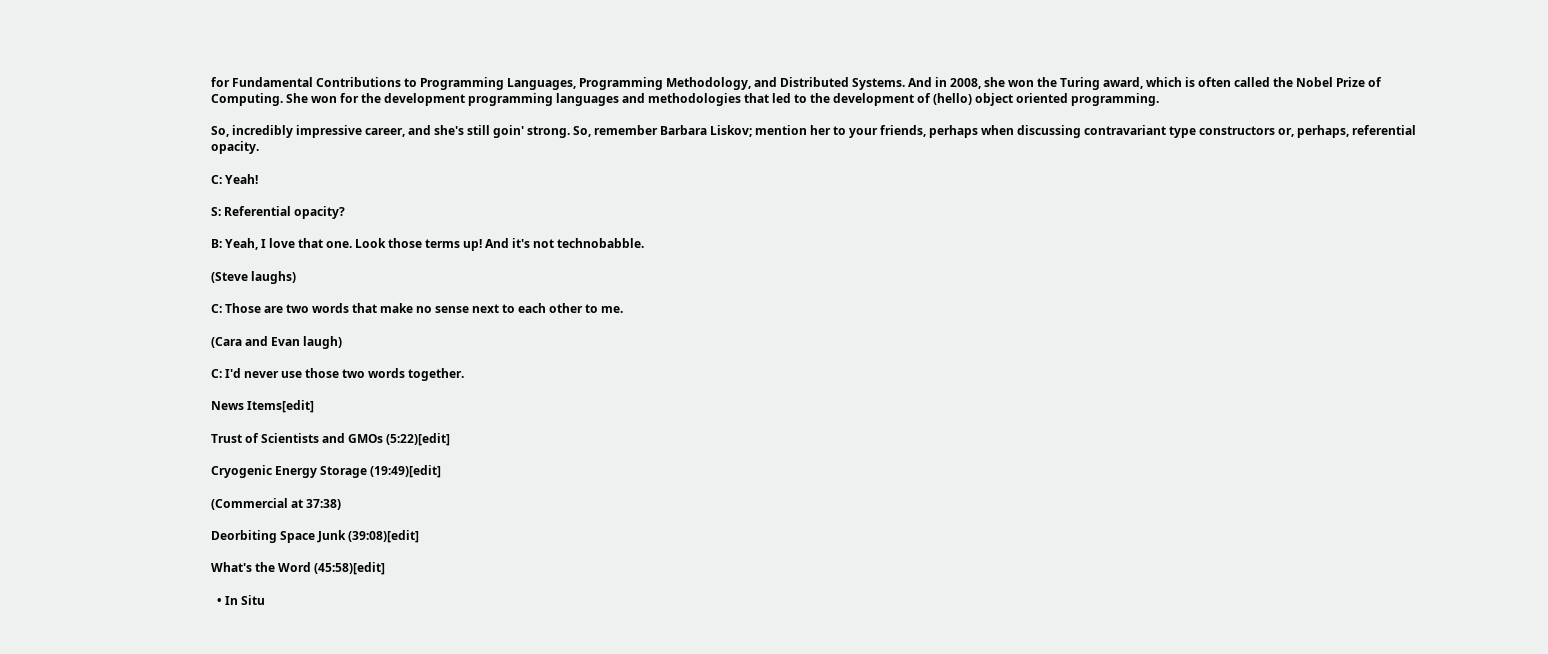for Fundamental Contributions to Programming Languages, Programming Methodology, and Distributed Systems. And in 2008, she won the Turing award, which is often called the Nobel Prize of Computing. She won for the development programming languages and methodologies that led to the development of (hello) object oriented programming.

So, incredibly impressive career, and she's still goin' strong. So, remember Barbara Liskov; mention her to your friends, perhaps when discussing contravariant type constructors or, perhaps, referential opacity.

C: Yeah!

S: Referential opacity?

B: Yeah, I love that one. Look those terms up! And it's not technobabble.

(Steve laughs)

C: Those are two words that make no sense next to each other to me.

(Cara and Evan laugh)

C: I'd never use those two words together.

News Items[edit]

Trust of Scientists and GMOs (5:22)[edit]

Cryogenic Energy Storage (19:49)[edit]

(Commercial at 37:38)

Deorbiting Space Junk (39:08)[edit]

What's the Word (45:58)[edit]

  • In Situ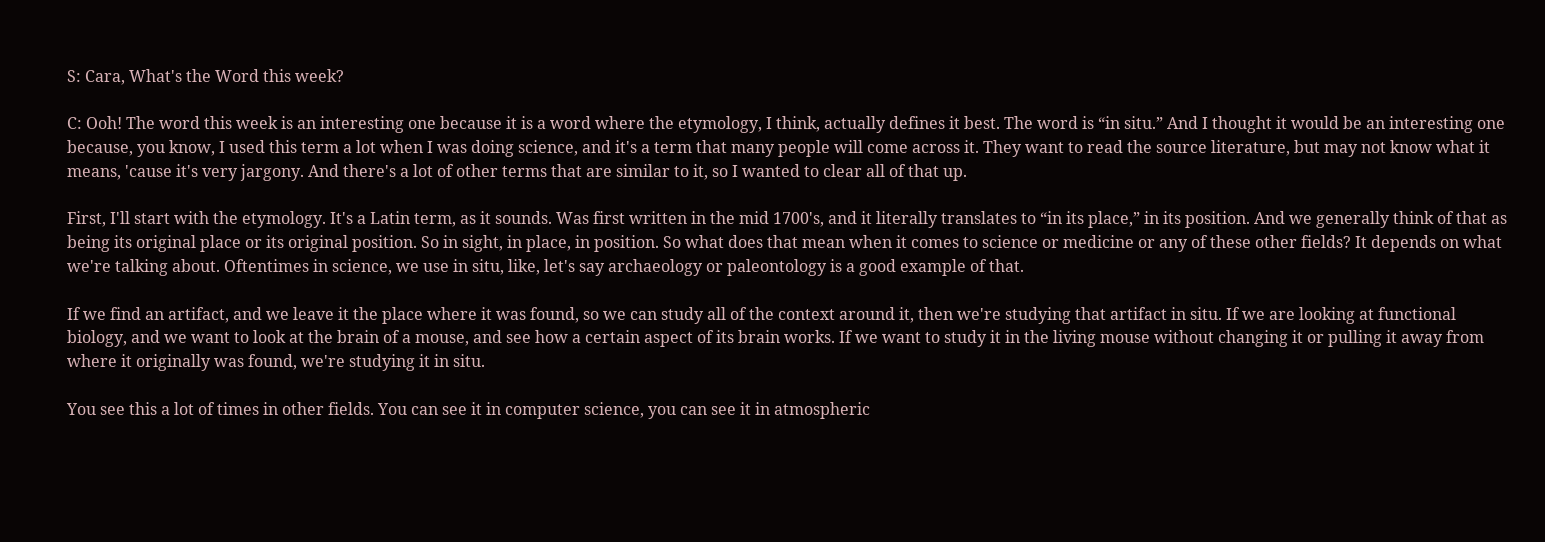S: Cara, What's the Word this week?

C: Ooh! The word this week is an interesting one because it is a word where the etymology, I think, actually defines it best. The word is “in situ.” And I thought it would be an interesting one because, you know, I used this term a lot when I was doing science, and it's a term that many people will come across it. They want to read the source literature, but may not know what it means, 'cause it's very jargony. And there's a lot of other terms that are similar to it, so I wanted to clear all of that up.

First, I'll start with the etymology. It's a Latin term, as it sounds. Was first written in the mid 1700's, and it literally translates to “in its place,” in its position. And we generally think of that as being its original place or its original position. So in sight, in place, in position. So what does that mean when it comes to science or medicine or any of these other fields? It depends on what we're talking about. Oftentimes in science, we use in situ, like, let's say archaeology or paleontology is a good example of that.

If we find an artifact, and we leave it the place where it was found, so we can study all of the context around it, then we're studying that artifact in situ. If we are looking at functional biology, and we want to look at the brain of a mouse, and see how a certain aspect of its brain works. If we want to study it in the living mouse without changing it or pulling it away from where it originally was found, we're studying it in situ.

You see this a lot of times in other fields. You can see it in computer science, you can see it in atmospheric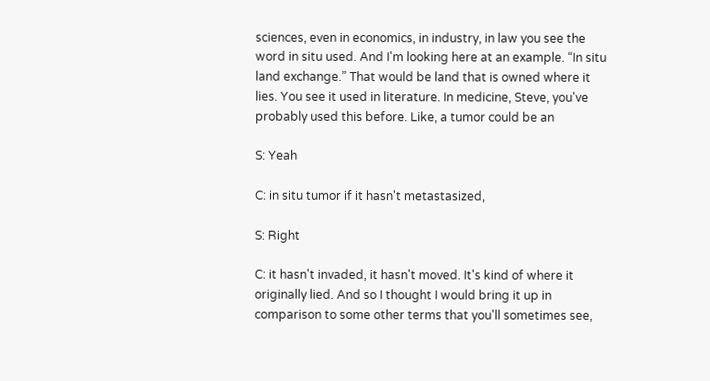sciences, even in economics, in industry, in law you see the word in situ used. And I'm looking here at an example. “In situ land exchange.” That would be land that is owned where it lies. You see it used in literature. In medicine, Steve, you've probably used this before. Like, a tumor could be an

S: Yeah

C: in situ tumor if it hasn't metastasized,

S: Right

C: it hasn't invaded, it hasn't moved. It's kind of where it originally lied. And so I thought I would bring it up in comparison to some other terms that you'll sometimes see,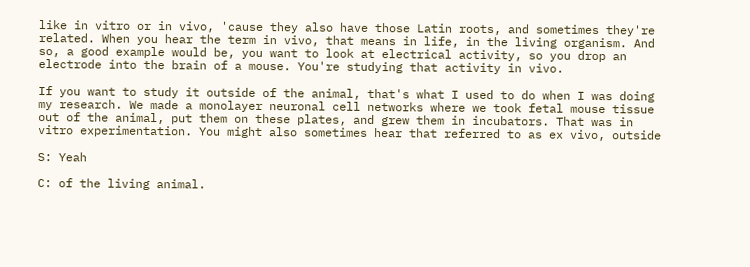like in vitro or in vivo, 'cause they also have those Latin roots, and sometimes they're related. When you hear the term in vivo, that means in life, in the living organism. And so, a good example would be, you want to look at electrical activity, so you drop an electrode into the brain of a mouse. You're studying that activity in vivo.

If you want to study it outside of the animal, that's what I used to do when I was doing my research. We made a monolayer neuronal cell networks where we took fetal mouse tissue out of the animal, put them on these plates, and grew them in incubators. That was in vitro experimentation. You might also sometimes hear that referred to as ex vivo, outside

S: Yeah

C: of the living animal.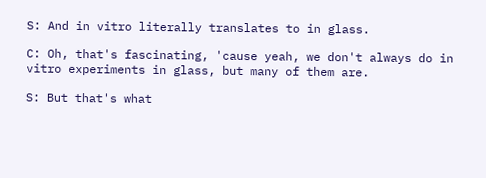S: And in vitro literally translates to in glass.

C: Oh, that's fascinating, 'cause yeah, we don't always do in vitro experiments in glass, but many of them are.

S: But that's what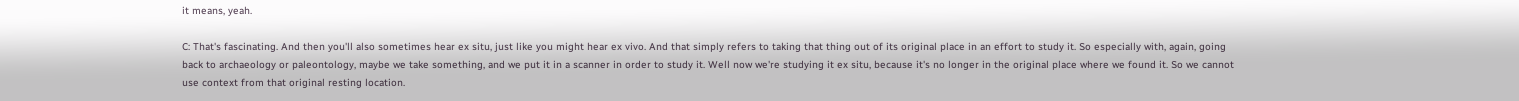it means, yeah.

C: That's fascinating. And then you'll also sometimes hear ex situ, just like you might hear ex vivo. And that simply refers to taking that thing out of its original place in an effort to study it. So especially with, again, going back to archaeology or paleontology, maybe we take something, and we put it in a scanner in order to study it. Well now we're studying it ex situ, because it's no longer in the original place where we found it. So we cannot use context from that original resting location.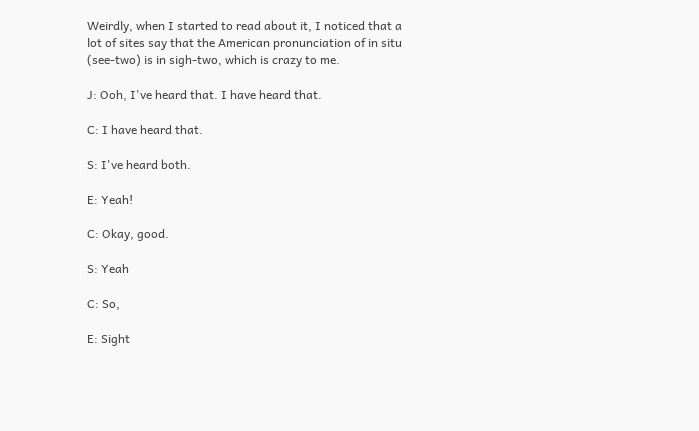Weirdly, when I started to read about it, I noticed that a lot of sites say that the American pronunciation of in situ (see-two) is in sigh-two, which is crazy to me.

J: Ooh, I've heard that. I have heard that.

C: I have heard that.

S: I've heard both.

E: Yeah!

C: Okay, good.

S: Yeah

C: So,

E: Sight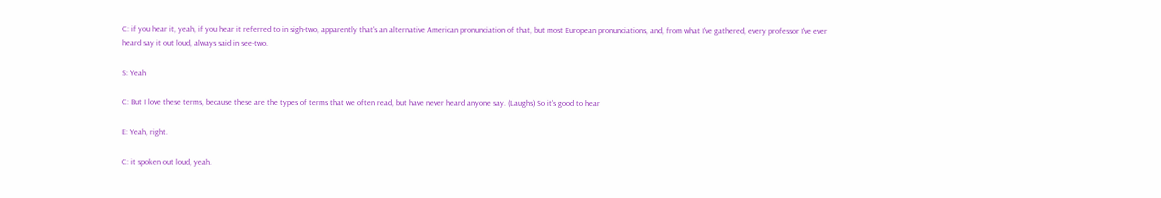C: if you hear it, yeah, if you hear it referred to in sigh-two, apparently that's an alternative American pronunciation of that, but most European pronunciations, and, from what I've gathered, every professor I've ever heard say it out loud, always said in see-two.

S: Yeah

C: But I love these terms, because these are the types of terms that we often read, but have never heard anyone say. (Laughs) So it's good to hear

E: Yeah, right.

C: it spoken out loud, yeah.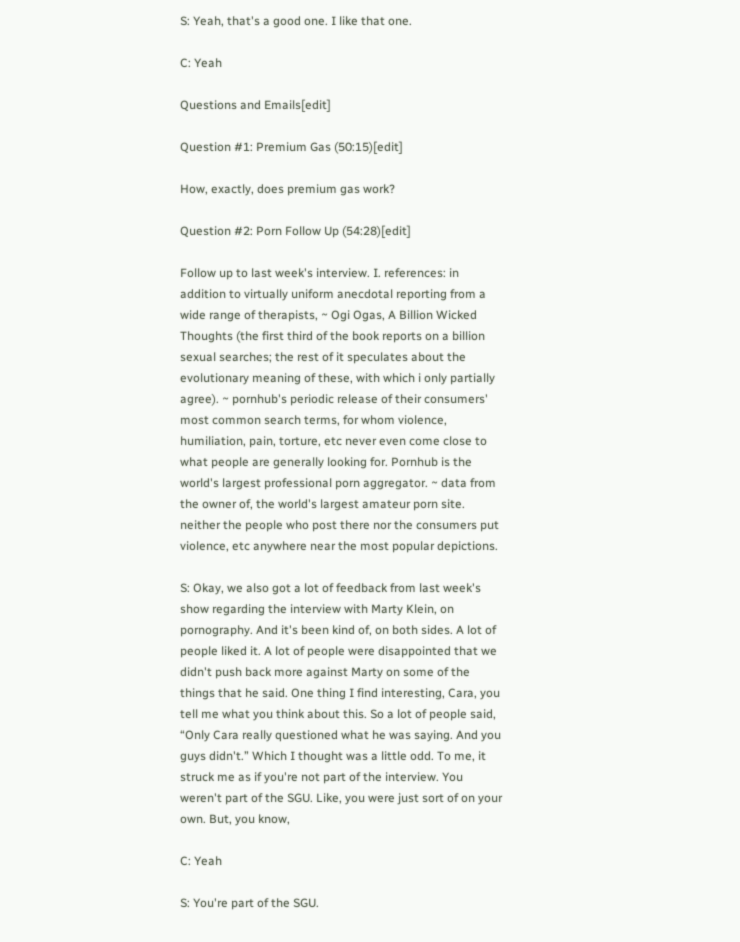S: Yeah, that's a good one. I like that one.

C: Yeah

Questions and Emails[edit]

Question #1: Premium Gas (50:15)[edit]

How, exactly, does premium gas work?

Question #2: Porn Follow Up (54:28)[edit]

Follow up to last week's interview. I. references: in addition to virtually uniform anecdotal reporting from a wide range of therapists, ~ Ogi Ogas, A Billion Wicked Thoughts (the first third of the book reports on a billion sexual searches; the rest of it speculates about the evolutionary meaning of these, with which i only partially agree). ~ pornhub's periodic release of their consumers' most common search terms, for whom violence, humiliation, pain, torture, etc never even come close to what people are generally looking for. Pornhub is the world's largest professional porn aggregator. ~ data from the owner of, the world's largest amateur porn site. neither the people who post there nor the consumers put violence, etc anywhere near the most popular depictions.

S: Okay, we also got a lot of feedback from last week's show regarding the interview with Marty Klein, on pornography. And it's been kind of, on both sides. A lot of people liked it. A lot of people were disappointed that we didn't push back more against Marty on some of the things that he said. One thing I find interesting, Cara, you tell me what you think about this. So a lot of people said, “Only Cara really questioned what he was saying. And you guys didn't.” Which I thought was a little odd. To me, it struck me as if you're not part of the interview. You weren't part of the SGU. Like, you were just sort of on your own. But, you know,

C: Yeah

S: You're part of the SGU.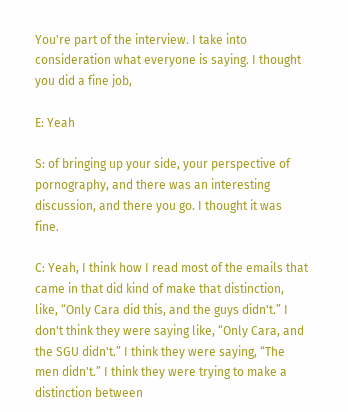You're part of the interview. I take into consideration what everyone is saying. I thought you did a fine job,

E: Yeah

S: of bringing up your side, your perspective of pornography, and there was an interesting discussion, and there you go. I thought it was fine.

C: Yeah, I think how I read most of the emails that came in that did kind of make that distinction, like, “Only Cara did this, and the guys didn't.” I don't think they were saying like, “Only Cara, and the SGU didn't.” I think they were saying, “The men didn't.” I think they were trying to make a distinction between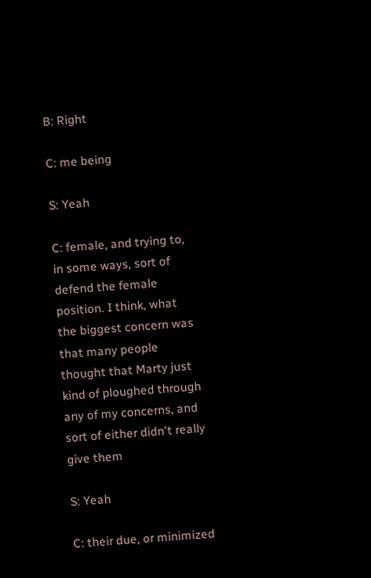B: Right

C: me being

S: Yeah

C: female, and trying to, in some ways, sort of defend the female position. I think, what the biggest concern was that many people thought that Marty just kind of ploughed through any of my concerns, and sort of either didn't really give them

S: Yeah

C: their due, or minimized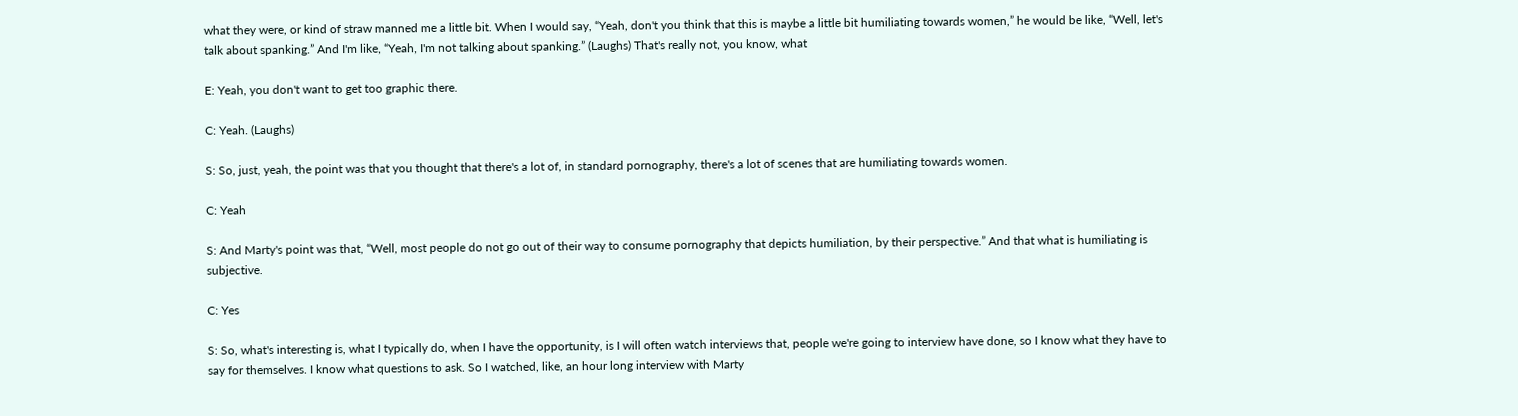what they were, or kind of straw manned me a little bit. When I would say, “Yeah, don't you think that this is maybe a little bit humiliating towards women,” he would be like, “Well, let's talk about spanking.” And I'm like, “Yeah, I'm not talking about spanking.” (Laughs) That's really not, you know, what

E: Yeah, you don't want to get too graphic there.

C: Yeah. (Laughs)

S: So, just, yeah, the point was that you thought that there's a lot of, in standard pornography, there's a lot of scenes that are humiliating towards women.

C: Yeah

S: And Marty's point was that, “Well, most people do not go out of their way to consume pornography that depicts humiliation, by their perspective.” And that what is humiliating is subjective.

C: Yes

S: So, what's interesting is, what I typically do, when I have the opportunity, is I will often watch interviews that, people we're going to interview have done, so I know what they have to say for themselves. I know what questions to ask. So I watched, like, an hour long interview with Marty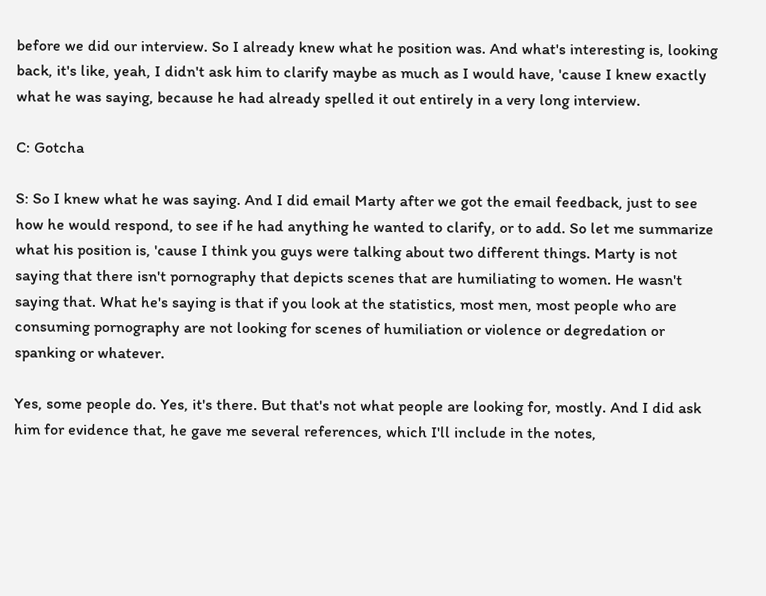before we did our interview. So I already knew what he position was. And what's interesting is, looking back, it's like, yeah, I didn't ask him to clarify maybe as much as I would have, 'cause I knew exactly what he was saying, because he had already spelled it out entirely in a very long interview.

C: Gotcha

S: So I knew what he was saying. And I did email Marty after we got the email feedback, just to see how he would respond, to see if he had anything he wanted to clarify, or to add. So let me summarize what his position is, 'cause I think you guys were talking about two different things. Marty is not saying that there isn't pornography that depicts scenes that are humiliating to women. He wasn't saying that. What he's saying is that if you look at the statistics, most men, most people who are consuming pornography are not looking for scenes of humiliation or violence or degredation or spanking or whatever.

Yes, some people do. Yes, it's there. But that's not what people are looking for, mostly. And I did ask him for evidence that, he gave me several references, which I'll include in the notes,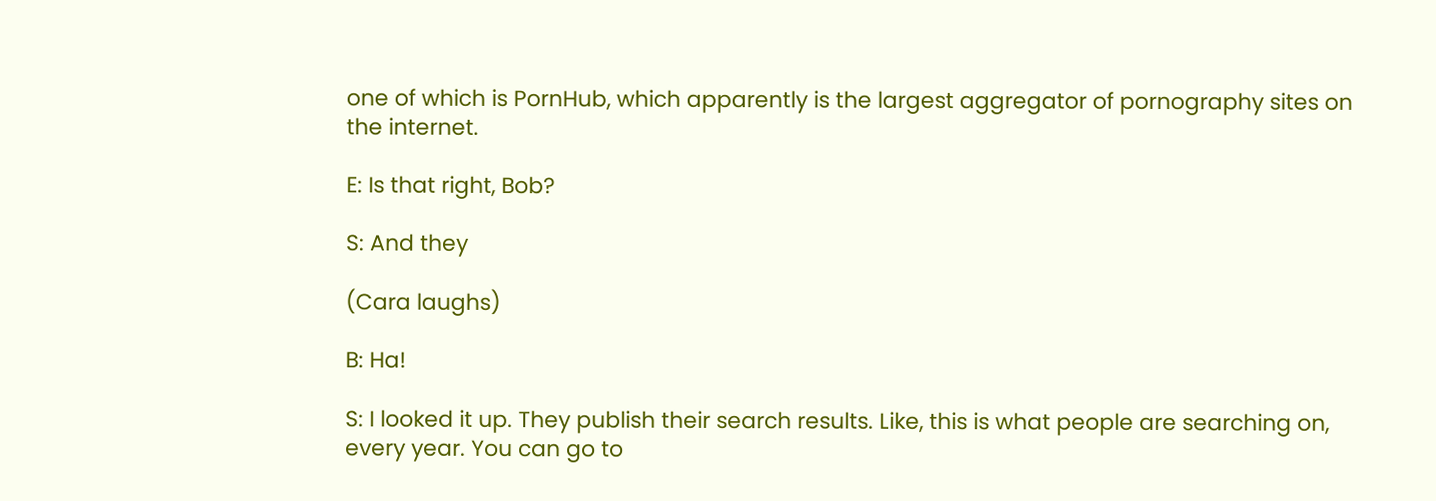one of which is PornHub, which apparently is the largest aggregator of pornography sites on the internet.

E: Is that right, Bob?

S: And they

(Cara laughs)

B: Ha!

S: I looked it up. They publish their search results. Like, this is what people are searching on, every year. You can go to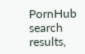PornHub search results,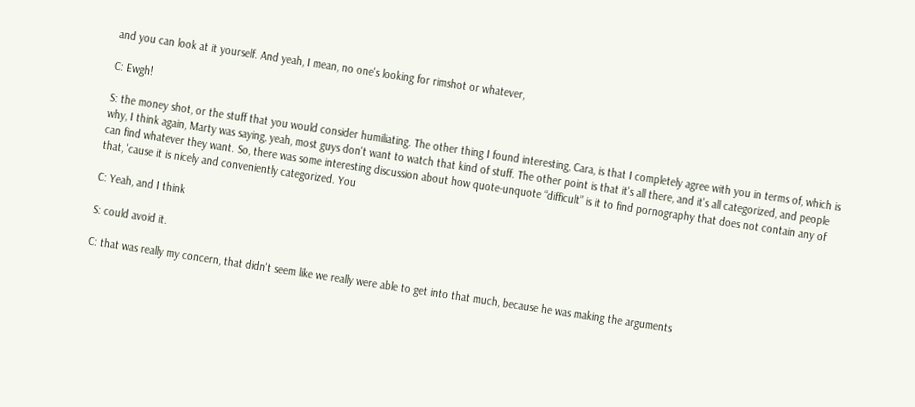and you can look at it yourself. And yeah, I mean, no one's looking for rimshot or whatever,

C: Ewgh!

S: the money shot, or the stuff that you would consider humiliating. The other thing I found interesting, Cara, is that I completely agree with you in terms of, which is why, I think again, Marty was saying, yeah, most guys don't want to watch that kind of stuff. The other point is that it's all there, and it's all categorized, and people can find whatever they want. So, there was some interesting discussion about how quote-unquote “difficult” is it to find pornography that does not contain any of that, 'cause it is nicely and conveniently categorized. You

C: Yeah, and I think

S: could avoid it.

C: that was really my concern, that didn't seem like we really were able to get into that much, because he was making the arguments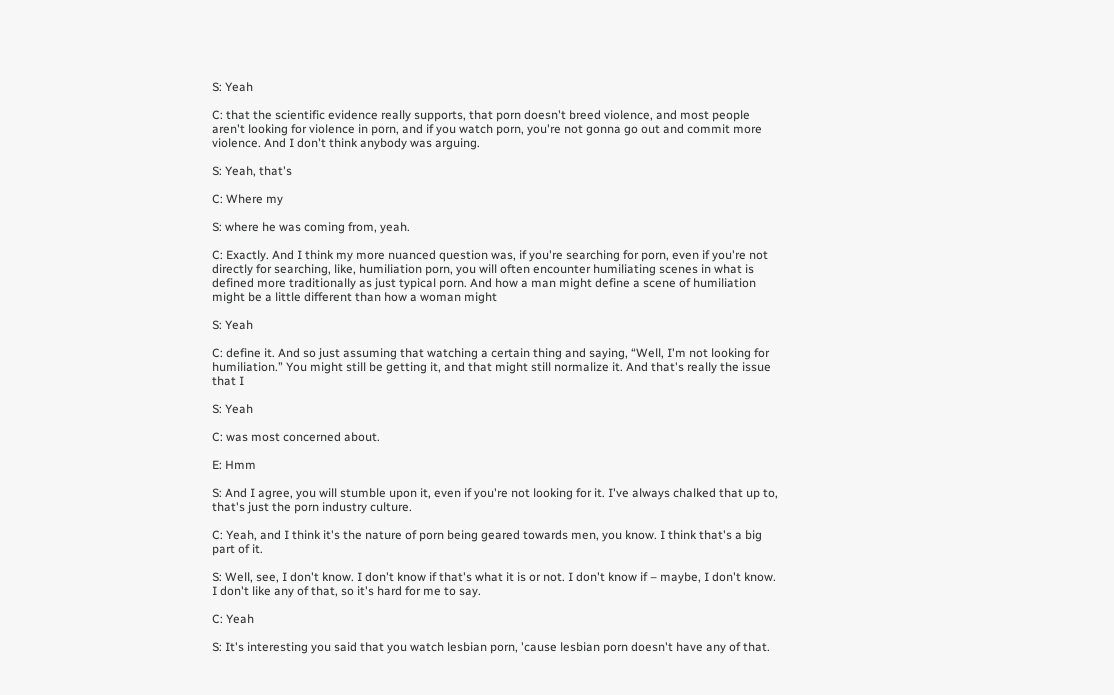S: Yeah

C: that the scientific evidence really supports, that porn doesn't breed violence, and most people aren't looking for violence in porn, and if you watch porn, you're not gonna go out and commit more violence. And I don't think anybody was arguing.

S: Yeah, that's

C: Where my

S: where he was coming from, yeah.

C: Exactly. And I think my more nuanced question was, if you're searching for porn, even if you're not directly for searching, like, humiliation porn, you will often encounter humiliating scenes in what is defined more traditionally as just typical porn. And how a man might define a scene of humiliation might be a little different than how a woman might

S: Yeah

C: define it. And so just assuming that watching a certain thing and saying, “Well, I'm not looking for humiliation.” You might still be getting it, and that might still normalize it. And that's really the issue that I

S: Yeah

C: was most concerned about.

E: Hmm

S: And I agree, you will stumble upon it, even if you're not looking for it. I've always chalked that up to, that's just the porn industry culture.

C: Yeah, and I think it's the nature of porn being geared towards men, you know. I think that's a big part of it.

S: Well, see, I don't know. I don't know if that's what it is or not. I don't know if – maybe, I don't know. I don't like any of that, so it's hard for me to say.

C: Yeah

S: It's interesting you said that you watch lesbian porn, 'cause lesbian porn doesn't have any of that.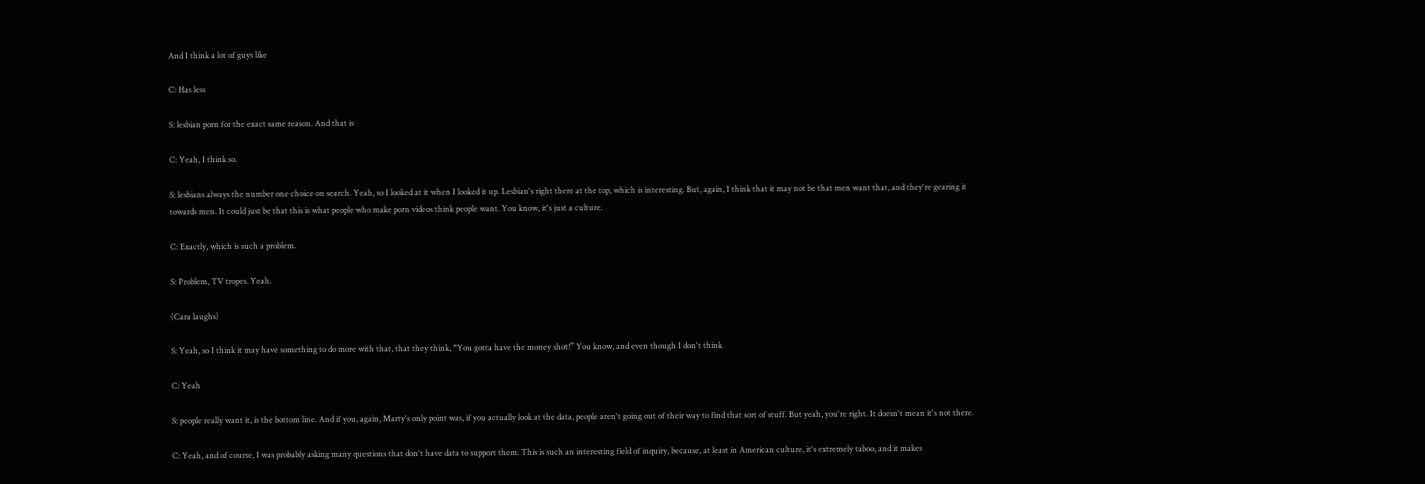And I think a lot of guys like

C: Has less

S: lesbian porn for the exact same reason. And that is

C: Yeah, I think so.

S: lesbians always the number one choice on search. Yeah, so I looked at it when I looked it up. Lesbian's right there at the top, which is interesting. But, again, I think that it may not be that men want that, and they're gearing it towards men. It could just be that this is what people who make porn videos think people want. You know, it's just a culture.

C: Exactly, which is such a problem.

S: Problem, TV tropes. Yeah.

(Cara laughs)

S: Yeah, so I think it may have something to do more with that, that they think, “You gotta have the money shot!” You know, and even though I don't think

C: Yeah

S: people really want it, is the bottom line. And if you, again, Marty's only point was, if you actually look at the data, people aren't going out of their way to find that sort of stuff. But yeah, you're right. It doesn't mean it's not there.

C: Yeah, and of course, I was probably asking many questions that don't have data to support them. This is such an interesting field of inquiry, because, at least in American culture, it's extremely taboo, and it makes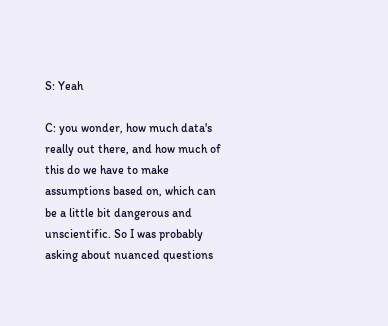S: Yeah

C: you wonder, how much data's really out there, and how much of this do we have to make assumptions based on, which can be a little bit dangerous and unscientific. So I was probably asking about nuanced questions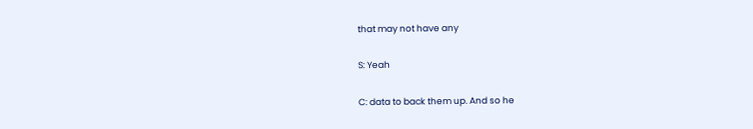that may not have any

S: Yeah

C: data to back them up. And so he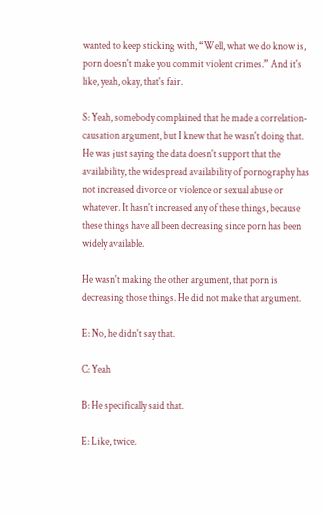wanted to keep sticking with, “Well, what we do know is, porn doesn't make you commit violent crimes.” And it's like, yeah, okay, that's fair.

S: Yeah, somebody complained that he made a correlation-causation argument, but I knew that he wasn't doing that. He was just saying the data doesn't support that the availability, the widespread availability of pornography has not increased divorce or violence or sexual abuse or whatever. It hasn't increased any of these things, because these things have all been decreasing since porn has been widely available.

He wasn't making the other argument, that porn is decreasing those things. He did not make that argument.

E: No, he didn't say that.

C: Yeah

B: He specifically said that.

E: Like, twice.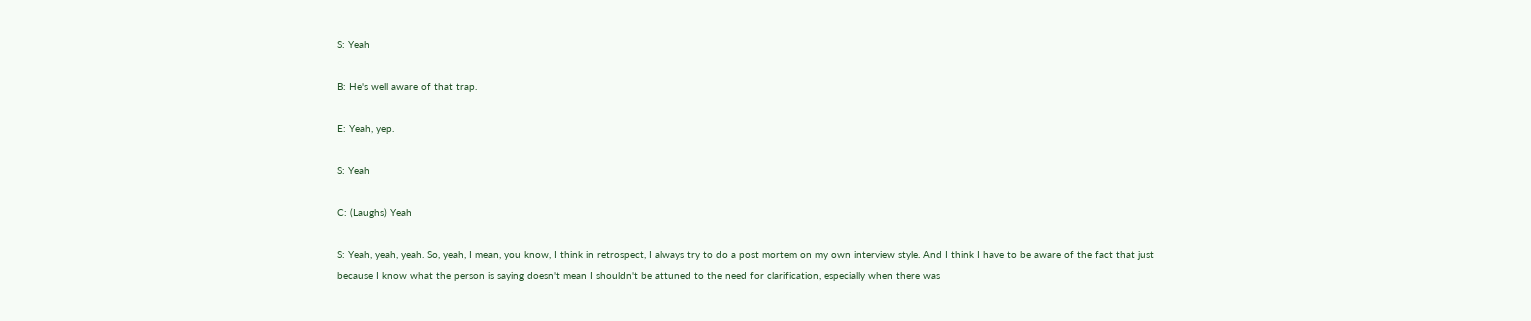S: Yeah

B: He's well aware of that trap.

E: Yeah, yep.

S: Yeah

C: (Laughs) Yeah

S: Yeah, yeah, yeah. So, yeah, I mean, you know, I think in retrospect, I always try to do a post mortem on my own interview style. And I think I have to be aware of the fact that just because I know what the person is saying doesn't mean I shouldn't be attuned to the need for clarification, especially when there was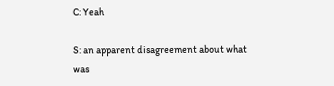C: Yeah

S: an apparent disagreement about what was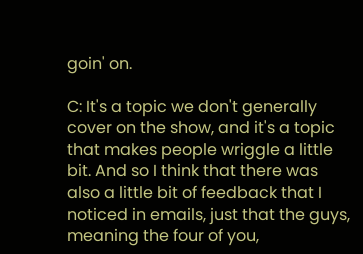goin' on.

C: It's a topic we don't generally cover on the show, and it's a topic that makes people wriggle a little bit. And so I think that there was also a little bit of feedback that I noticed in emails, just that the guys, meaning the four of you,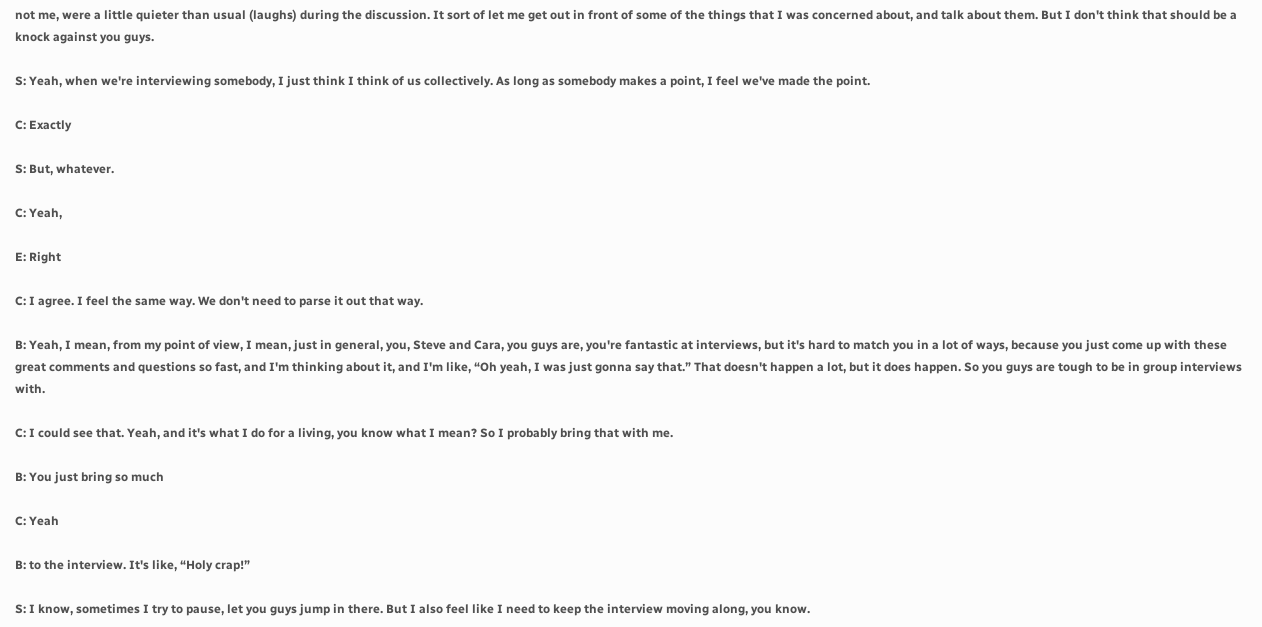not me, were a little quieter than usual (laughs) during the discussion. It sort of let me get out in front of some of the things that I was concerned about, and talk about them. But I don't think that should be a knock against you guys.

S: Yeah, when we're interviewing somebody, I just think I think of us collectively. As long as somebody makes a point, I feel we've made the point.

C: Exactly

S: But, whatever.

C: Yeah,

E: Right

C: I agree. I feel the same way. We don't need to parse it out that way.

B: Yeah, I mean, from my point of view, I mean, just in general, you, Steve and Cara, you guys are, you're fantastic at interviews, but it's hard to match you in a lot of ways, because you just come up with these great comments and questions so fast, and I'm thinking about it, and I'm like, “Oh yeah, I was just gonna say that.” That doesn't happen a lot, but it does happen. So you guys are tough to be in group interviews with.

C: I could see that. Yeah, and it's what I do for a living, you know what I mean? So I probably bring that with me.

B: You just bring so much

C: Yeah

B: to the interview. It's like, “Holy crap!”

S: I know, sometimes I try to pause, let you guys jump in there. But I also feel like I need to keep the interview moving along, you know.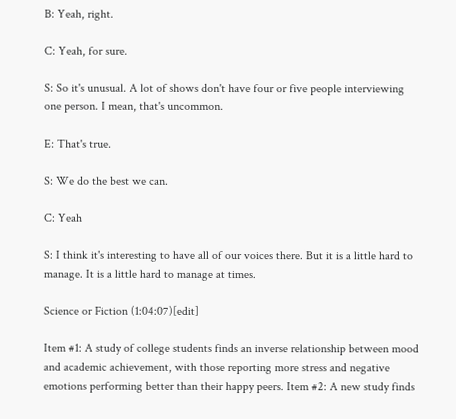B: Yeah, right.

C: Yeah, for sure.

S: So it's unusual. A lot of shows don't have four or five people interviewing one person. I mean, that's uncommon.

E: That's true.

S: We do the best we can.

C: Yeah

S: I think it's interesting to have all of our voices there. But it is a little hard to manage. It is a little hard to manage at times.

Science or Fiction (1:04:07)[edit]

Item #1: A study of college students finds an inverse relationship between mood and academic achievement, with those reporting more stress and negative emotions performing better than their happy peers. Item #2: A new study finds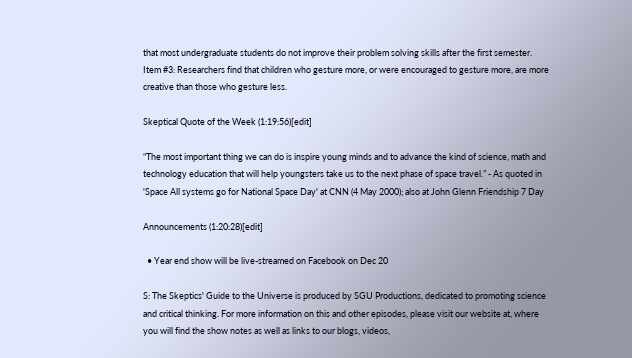that most undergraduate students do not improve their problem solving skills after the first semester. Item #3: Researchers find that children who gesture more, or were encouraged to gesture more, are more creative than those who gesture less.

Skeptical Quote of the Week (1:19:56)[edit]

“The most important thing we can do is inspire young minds and to advance the kind of science, math and technology education that will help youngsters take us to the next phase of space travel.” - As quoted in 'Space All systems go for National Space Day' at CNN (4 May 2000); also at John Glenn Friendship 7 Day

Announcements (1:20:28)[edit]

  • Year end show will be live-streamed on Facebook on Dec 20

S: The Skeptics' Guide to the Universe is produced by SGU Productions, dedicated to promoting science and critical thinking. For more information on this and other episodes, please visit our website at, where you will find the show notes as well as links to our blogs, videos,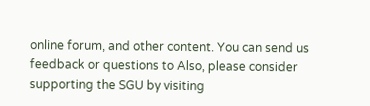online forum, and other content. You can send us feedback or questions to Also, please consider supporting the SGU by visiting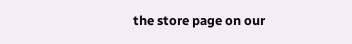the store page on our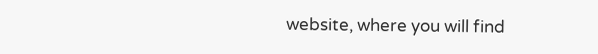website, where you will find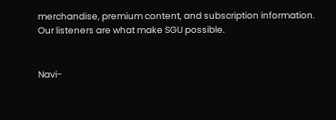merchandise, premium content, and subscription information. Our listeners are what make SGU possible.


Navi-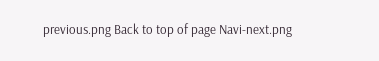previous.png Back to top of page Navi-next.png